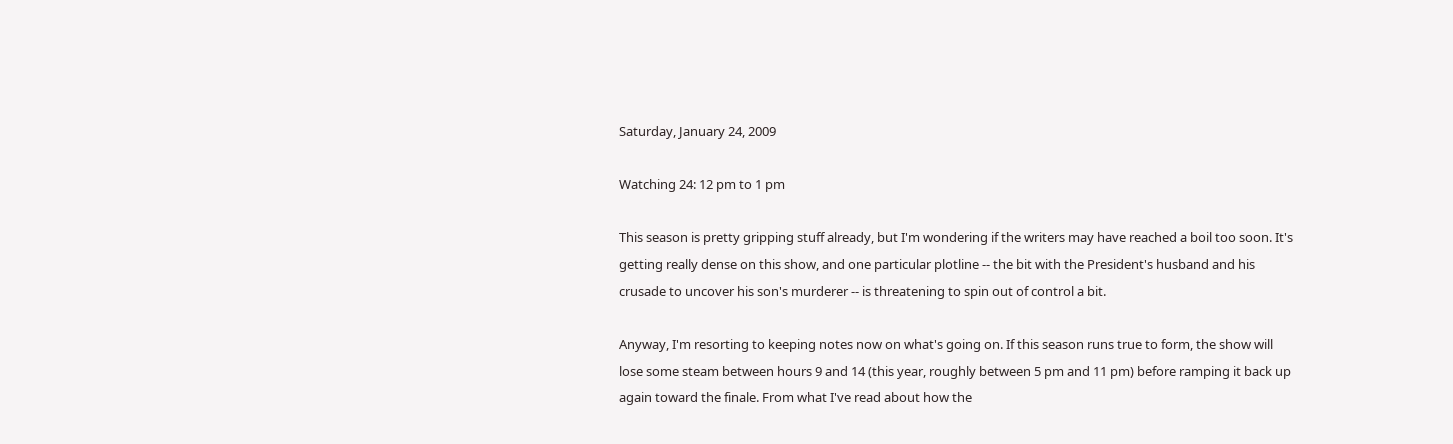Saturday, January 24, 2009

Watching 24: 12 pm to 1 pm

This season is pretty gripping stuff already, but I'm wondering if the writers may have reached a boil too soon. It's getting really dense on this show, and one particular plotline -- the bit with the President's husband and his crusade to uncover his son's murderer -- is threatening to spin out of control a bit.

Anyway, I'm resorting to keeping notes now on what's going on. If this season runs true to form, the show will lose some steam between hours 9 and 14 (this year, roughly between 5 pm and 11 pm) before ramping it back up again toward the finale. From what I've read about how the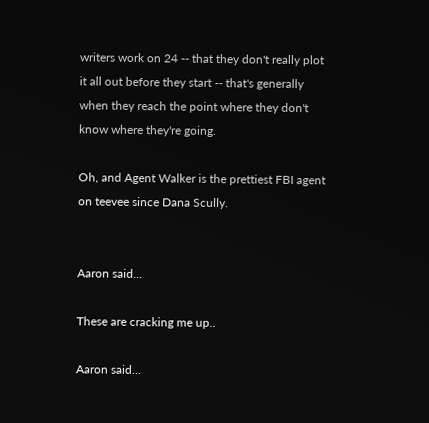writers work on 24 -- that they don't really plot it all out before they start -- that's generally when they reach the point where they don't know where they're going.

Oh, and Agent Walker is the prettiest FBI agent on teevee since Dana Scully.


Aaron said...

These are cracking me up..

Aaron said...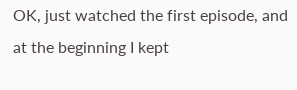OK, just watched the first episode, and at the beginning I kept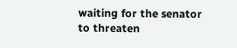waiting for the senator to threaten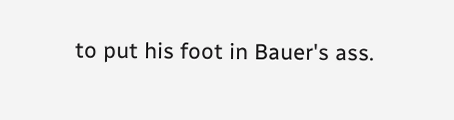to put his foot in Bauer's ass.